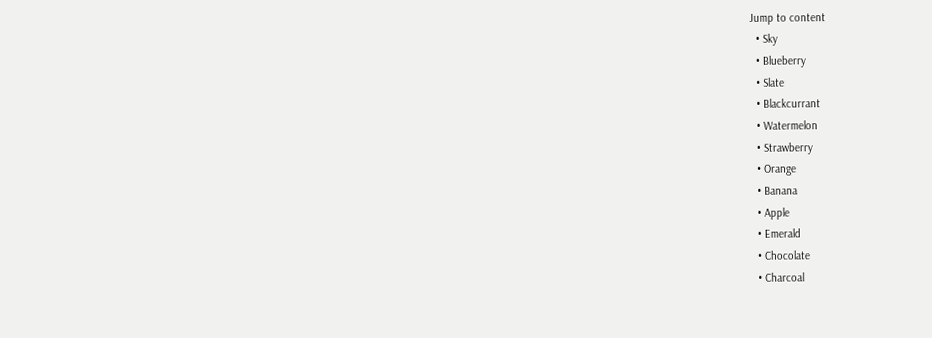Jump to content
  • Sky
  • Blueberry
  • Slate
  • Blackcurrant
  • Watermelon
  • Strawberry
  • Orange
  • Banana
  • Apple
  • Emerald
  • Chocolate
  • Charcoal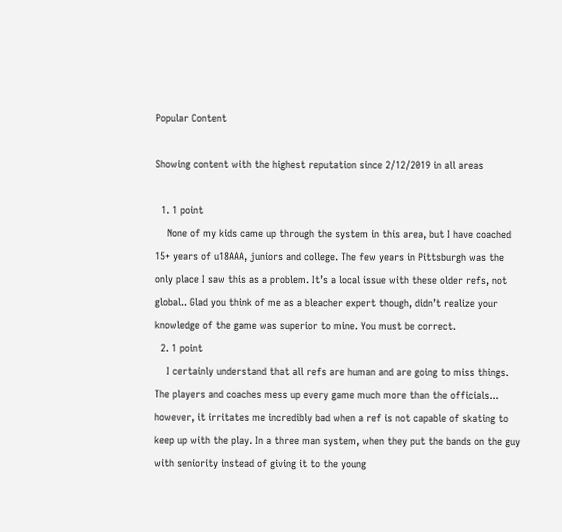Popular Content

Showing content with the highest reputation since 2/12/2019 in all areas

  1. 1 point
    None of my kids came up through the system in this area, but I have coached 15+ years of u18AAA, juniors and college. The few years in Pittsburgh was the only place I saw this as a problem. It’s a local issue with these older refs, not global.. Glad you think of me as a bleacher expert though, didn’t realize your knowledge of the game was superior to mine. You must be correct.
  2. 1 point
    I certainly understand that all refs are human and are going to miss things. The players and coaches mess up every game much more than the officials... however, it irritates me incredibly bad when a ref is not capable of skating to keep up with the play. In a three man system, when they put the bands on the guy with seniority instead of giving it to the young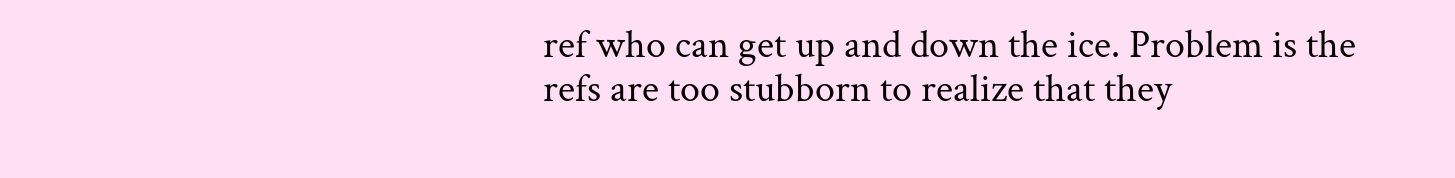ref who can get up and down the ice. Problem is the refs are too stubborn to realize that they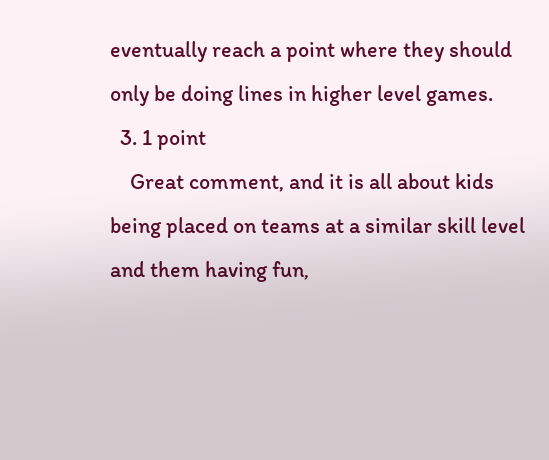eventually reach a point where they should only be doing lines in higher level games.
  3. 1 point
    Great comment, and it is all about kids being placed on teams at a similar skill level and them having fun,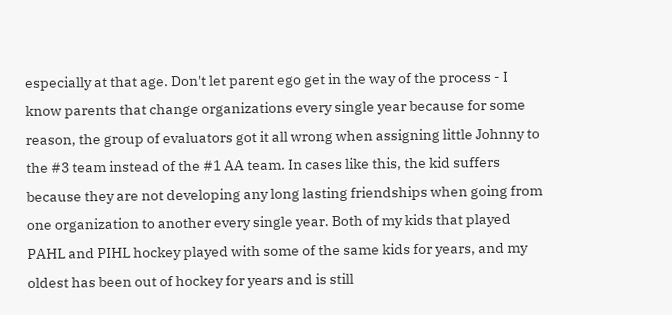especially at that age. Don't let parent ego get in the way of the process - I know parents that change organizations every single year because for some reason, the group of evaluators got it all wrong when assigning little Johnny to the #3 team instead of the #1 AA team. In cases like this, the kid suffers because they are not developing any long lasting friendships when going from one organization to another every single year. Both of my kids that played PAHL and PIHL hockey played with some of the same kids for years, and my oldest has been out of hockey for years and is still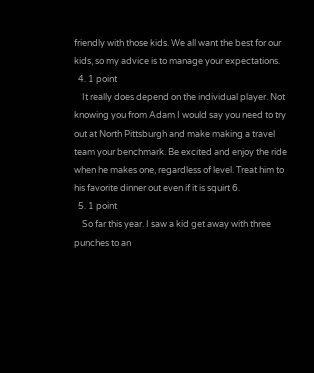friendly with those kids. We all want the best for our kids, so my advice is to manage your expectations.
  4. 1 point
    It really does depend on the individual player. Not knowing you from Adam I would say you need to try out at North Pittsburgh and make making a travel team your benchmark. Be excited and enjoy the ride when he makes one, regardless of level. Treat him to his favorite dinner out even if it is squirt 6.
  5. 1 point
    So far this year. I saw a kid get away with three punches to an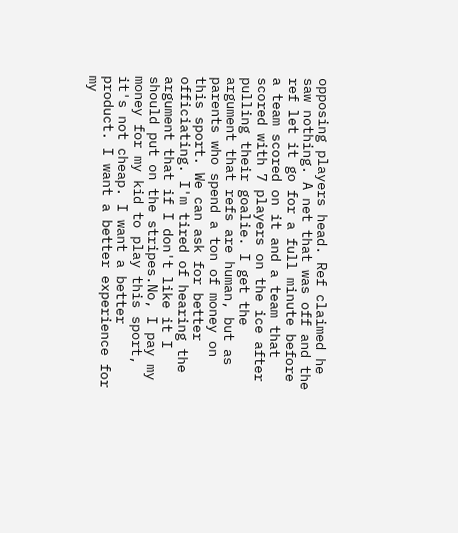opposing players head. Ref claimed he saw nothing. A net that was off and the ref let it go for a full minute before a team scored on it and a team that scored with 7 players on the ice after pulling their goalie. I get the argument that refs are human, but as parents who spend a ton of money on this sport. We can ask for better officiating. I'm tired of hearing the argument that if I don't like it I should put on the stripes.No, I pay my money for my kid to play this sport, it's not cheap. I want a better product. I want a better experience for my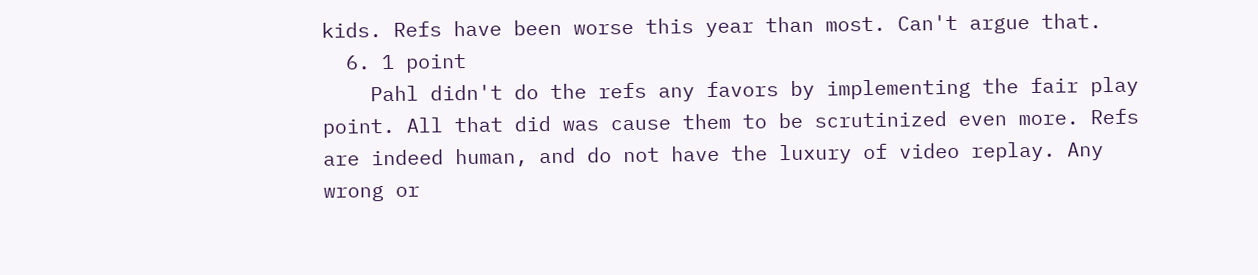kids. Refs have been worse this year than most. Can't argue that.
  6. 1 point
    Pahl didn't do the refs any favors by implementing the fair play point. All that did was cause them to be scrutinized even more. Refs are indeed human, and do not have the luxury of video replay. Any wrong or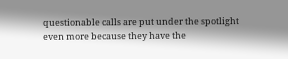questionable calls are put under the spotlight even more because they have the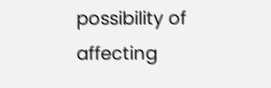possibility of affecting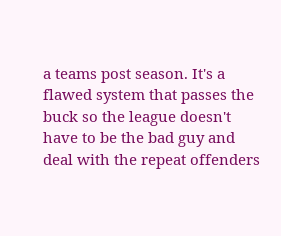a teams post season. It's a flawed system that passes the buck so the league doesn't have to be the bad guy and deal with the repeat offenders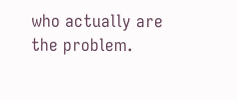who actually are the problem.